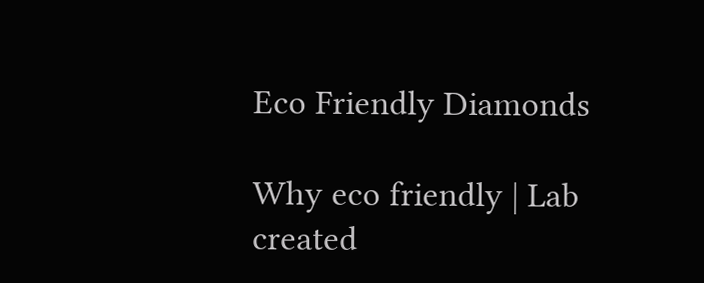Eco Friendly Diamonds

Why eco friendly | Lab created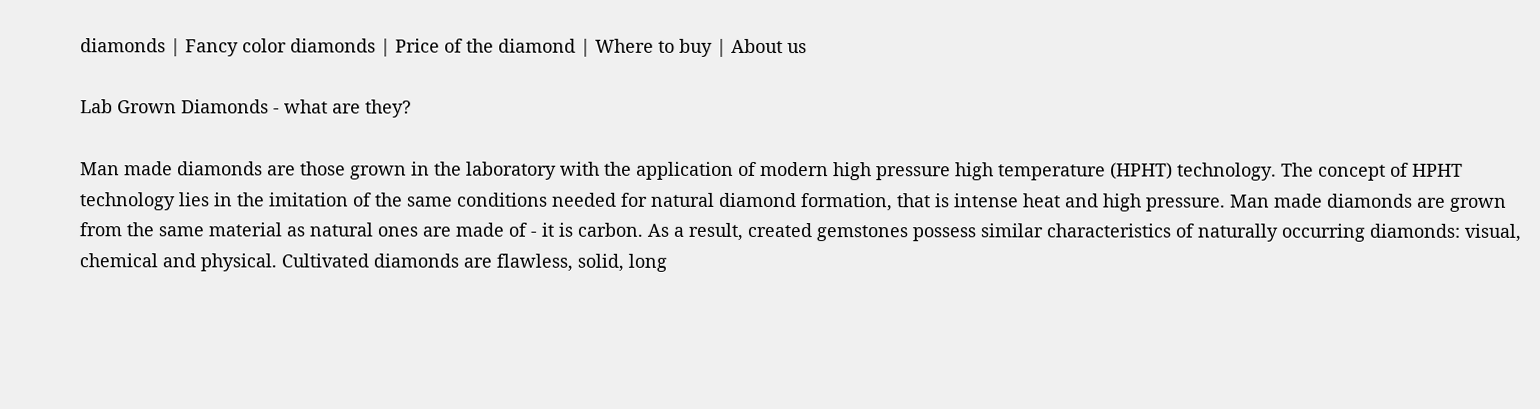diamonds | Fancy color diamonds | Price of the diamond | Where to buy | About us

Lab Grown Diamonds - what are they?

Man made diamonds are those grown in the laboratory with the application of modern high pressure high temperature (HPHT) technology. The concept of HPHT technology lies in the imitation of the same conditions needed for natural diamond formation, that is intense heat and high pressure. Man made diamonds are grown from the same material as natural ones are made of - it is carbon. As a result, created gemstones possess similar characteristics of naturally occurring diamonds: visual, chemical and physical. Cultivated diamonds are flawless, solid, long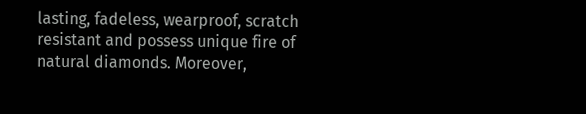lasting, fadeless, wearproof, scratch resistant and possess unique fire of natural diamonds. Moreover,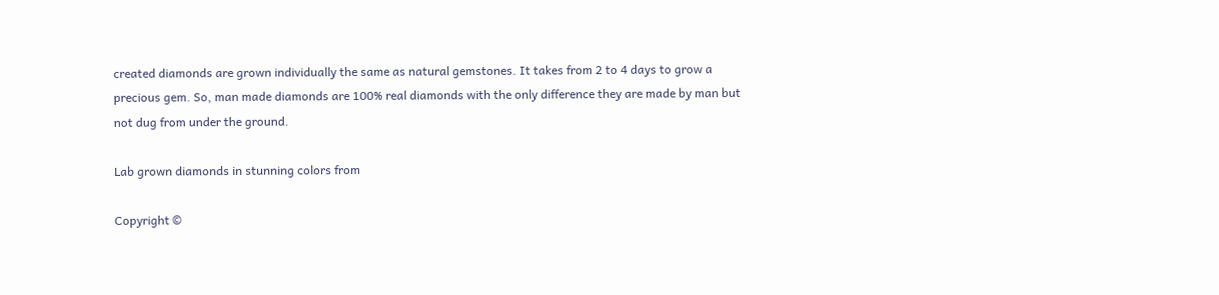created diamonds are grown individually the same as natural gemstones. It takes from 2 to 4 days to grow a precious gem. So, man made diamonds are 100% real diamonds with the only difference they are made by man but not dug from under the ground.

Lab grown diamonds in stunning colors from

Copyright ©